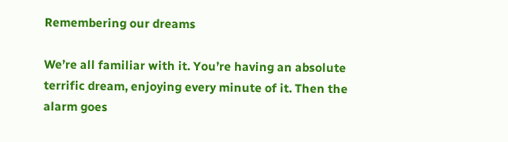Remembering our dreams

We’re all familiar with it. You’re having an absolute terrific dream, enjoying every minute of it. Then the alarm goes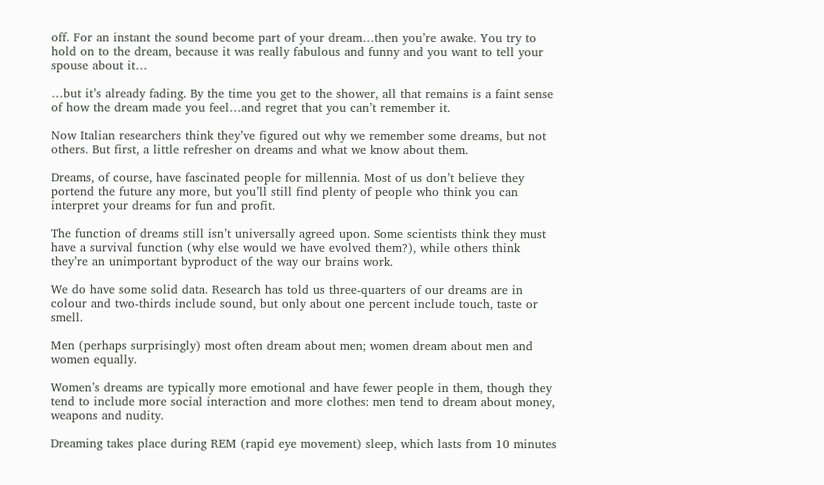off. For an instant the sound become part of your dream…then you’re awake. You try to hold on to the dream, because it was really fabulous and funny and you want to tell your spouse about it…

…but it’s already fading. By the time you get to the shower, all that remains is a faint sense of how the dream made you feel…and regret that you can’t remember it.

Now Italian researchers think they’ve figured out why we remember some dreams, but not others. But first, a little refresher on dreams and what we know about them.

Dreams, of course, have fascinated people for millennia. Most of us don’t believe they portend the future any more, but you’ll still find plenty of people who think you can interpret your dreams for fun and profit.

The function of dreams still isn’t universally agreed upon. Some scientists think they must have a survival function (why else would we have evolved them?), while others think they’re an unimportant byproduct of the way our brains work.

We do have some solid data. Research has told us three-quarters of our dreams are in colour and two-thirds include sound, but only about one percent include touch, taste or smell.

Men (perhaps surprisingly) most often dream about men; women dream about men and women equally.

Women’s dreams are typically more emotional and have fewer people in them, though they tend to include more social interaction and more clothes: men tend to dream about money, weapons and nudity.

Dreaming takes place during REM (rapid eye movement) sleep, which lasts from 10 minutes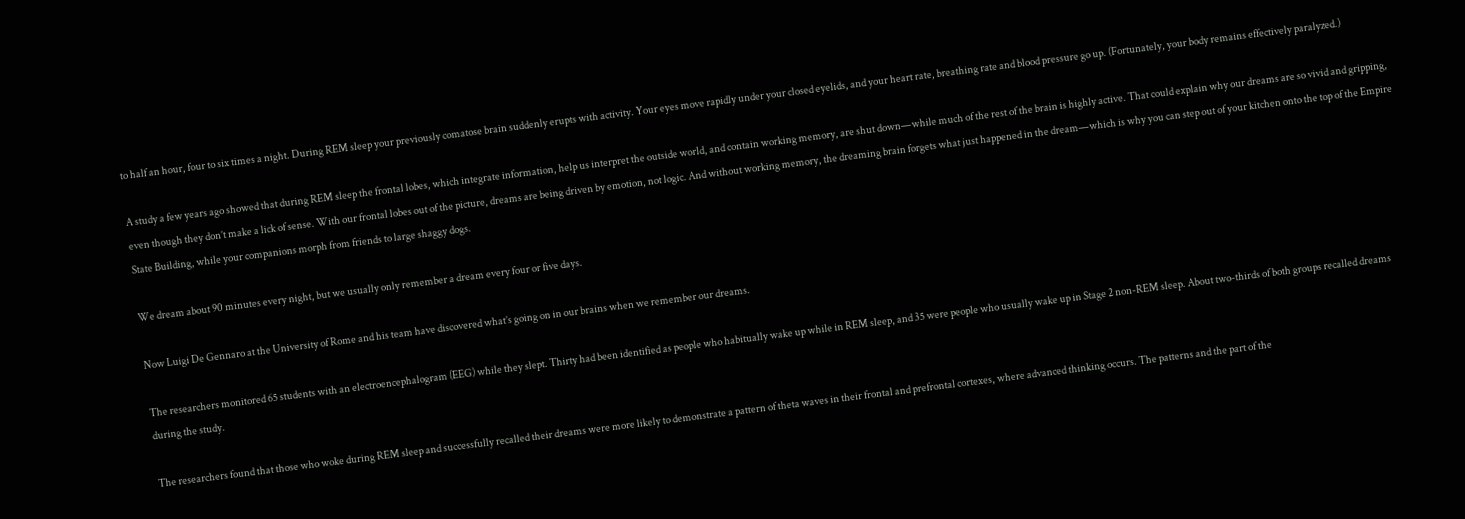to half an hour, four to six times a night. During REM sleep your previously comatose brain suddenly erupts with activity. Your eyes move rapidly under your closed eyelids, and your heart rate, breathing rate and blood pressure go up. (Fortunately, your body remains effectively paralyzed.)

A study a few years ago showed that during REM sleep the frontal lobes, which integrate information, help us interpret the outside world, and contain working memory, are shut down—while much of the rest of the brain is highly active. That could explain why our dreams are so vivid and gripping, even though they don’t make a lick of sense. With our frontal lobes out of the picture, dreams are being driven by emotion, not logic. And without working memory, the dreaming brain forgets what just happened in the dream—which is why you can step out of your kitchen onto the top of the Empire State Building, while your companions morph from friends to large shaggy dogs.

We dream about 90 minutes every night, but we usually only remember a dream every four or five days.

Now Luigi De Gennaro at the University of Rome and his team have discovered what’s going on in our brains when we remember our dreams.

The researchers monitored 65 students with an electroencephalogram (EEG) while they slept. Thirty had been identified as people who habitually wake up while in REM sleep, and 35 were people who usually wake up in Stage 2 non-REM sleep. About two-thirds of both groups recalled dreams during the study.

The researchers found that those who woke during REM sleep and successfully recalled their dreams were more likely to demonstrate a pattern of theta waves in their frontal and prefrontal cortexes, where advanced thinking occurs. The patterns and the part of the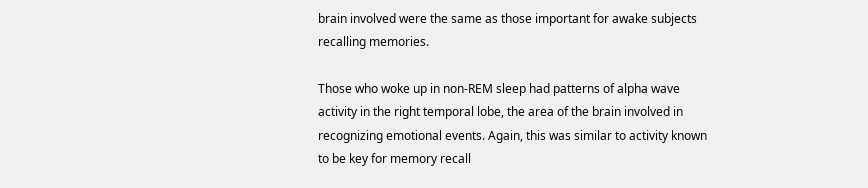brain involved were the same as those important for awake subjects recalling memories.

Those who woke up in non-REM sleep had patterns of alpha wave activity in the right temporal lobe, the area of the brain involved in recognizing emotional events. Again, this was similar to activity known to be key for memory recall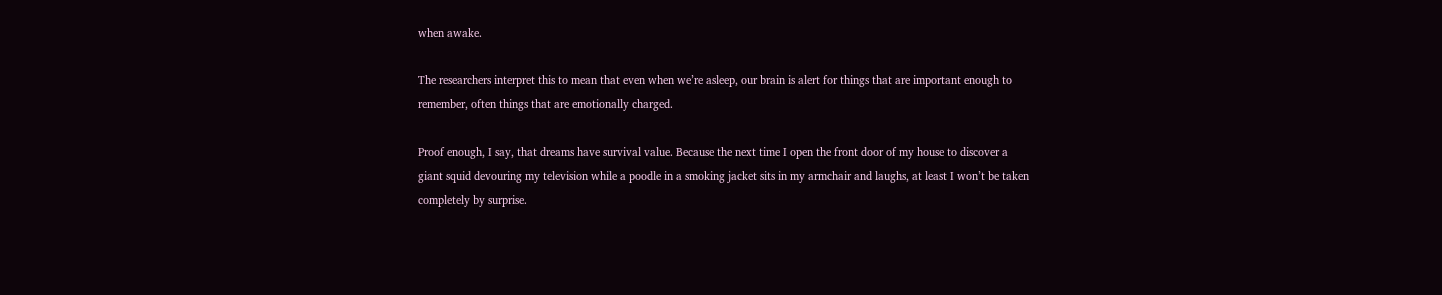when awake.

The researchers interpret this to mean that even when we’re asleep, our brain is alert for things that are important enough to remember, often things that are emotionally charged.

Proof enough, I say, that dreams have survival value. Because the next time I open the front door of my house to discover a giant squid devouring my television while a poodle in a smoking jacket sits in my armchair and laughs, at least I won’t be taken completely by surprise.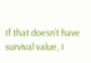If that doesn’t have survival value, I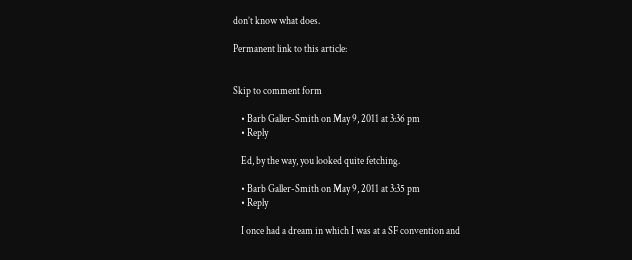don’t know what does.

Permanent link to this article:


Skip to comment form

    • Barb Galler-Smith on May 9, 2011 at 3:36 pm
    • Reply

    Ed, by the way, you looked quite fetching.

    • Barb Galler-Smith on May 9, 2011 at 3:35 pm
    • Reply

    I once had a dream in which I was at a SF convention and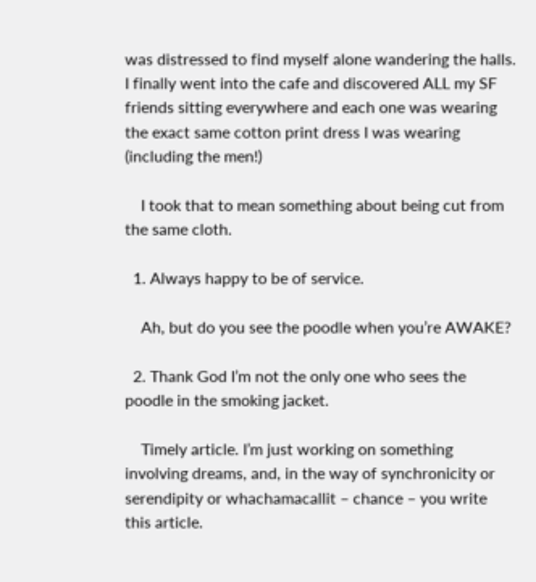was distressed to find myself alone wandering the halls. I finally went into the cafe and discovered ALL my SF friends sitting everywhere and each one was wearing the exact same cotton print dress I was wearing (including the men!)

    I took that to mean something about being cut from the same cloth.

  1. Always happy to be of service.

    Ah, but do you see the poodle when you’re AWAKE?

  2. Thank God I’m not the only one who sees the poodle in the smoking jacket.

    Timely article. I’m just working on something involving dreams, and, in the way of synchronicity or serendipity or whachamacallit – chance – you write this article.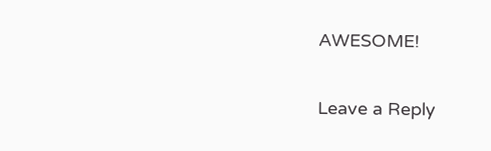AWESOME!

Leave a Reply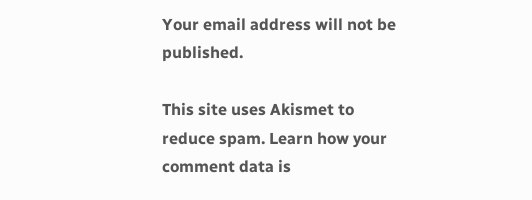Your email address will not be published.

This site uses Akismet to reduce spam. Learn how your comment data is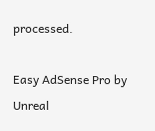processed.

Easy AdSense Pro by Unreal